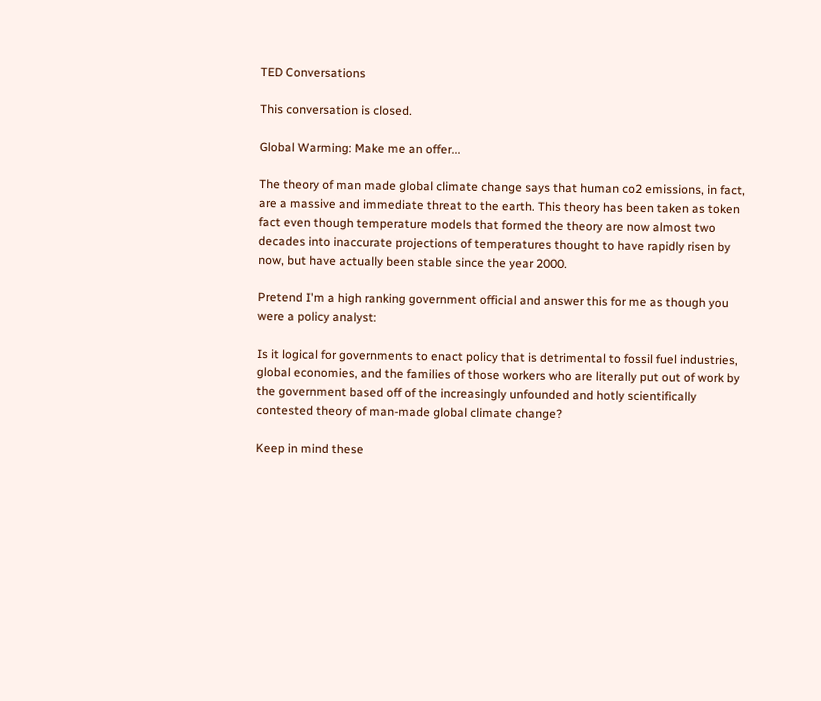TED Conversations

This conversation is closed.

Global Warming: Make me an offer...

The theory of man made global climate change says that human co2 emissions, in fact, are a massive and immediate threat to the earth. This theory has been taken as token fact even though temperature models that formed the theory are now almost two decades into inaccurate projections of temperatures thought to have rapidly risen by now, but have actually been stable since the year 2000.

Pretend I'm a high ranking government official and answer this for me as though you were a policy analyst:

Is it logical for governments to enact policy that is detrimental to fossil fuel industries, global economies, and the families of those workers who are literally put out of work by the government based off of the increasingly unfounded and hotly scientifically contested theory of man-made global climate change?

Keep in mind these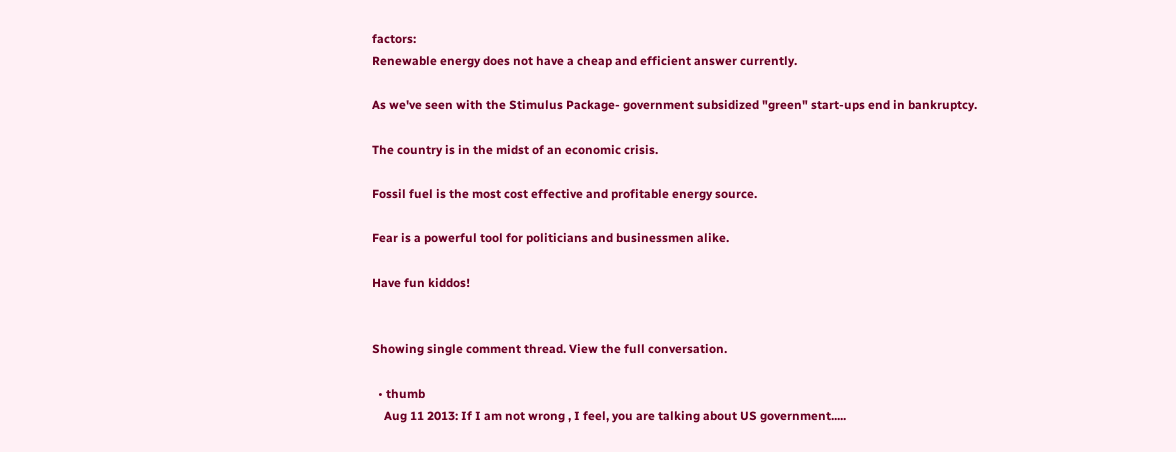factors:
Renewable energy does not have a cheap and efficient answer currently.

As we've seen with the Stimulus Package- government subsidized "green" start-ups end in bankruptcy.

The country is in the midst of an economic crisis.

Fossil fuel is the most cost effective and profitable energy source.

Fear is a powerful tool for politicians and businessmen alike.

Have fun kiddos!


Showing single comment thread. View the full conversation.

  • thumb
    Aug 11 2013: If I am not wrong , I feel, you are talking about US government.....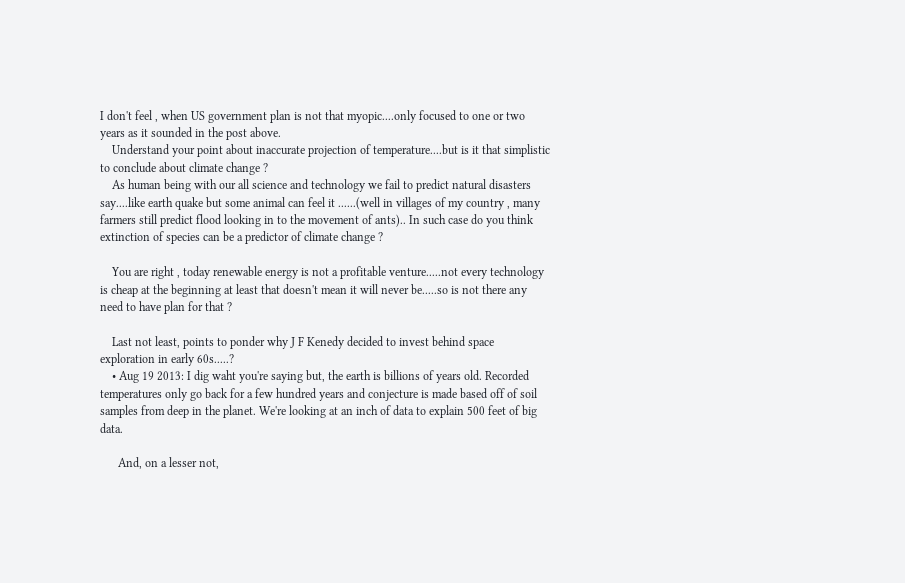I don't feel , when US government plan is not that myopic....only focused to one or two years as it sounded in the post above.
    Understand your point about inaccurate projection of temperature....but is it that simplistic to conclude about climate change ?
    As human being with our all science and technology we fail to predict natural disasters say....like earth quake but some animal can feel it ......(well in villages of my country , many farmers still predict flood looking in to the movement of ants).. In such case do you think extinction of species can be a predictor of climate change ?

    You are right , today renewable energy is not a profitable venture.....not every technology is cheap at the beginning at least that doesn't mean it will never be.....so is not there any need to have plan for that ?

    Last not least, points to ponder why J F Kenedy decided to invest behind space exploration in early 60s.....?
    • Aug 19 2013: I dig waht you're saying but, the earth is billions of years old. Recorded temperatures only go back for a few hundred years and conjecture is made based off of soil samples from deep in the planet. We're looking at an inch of data to explain 500 feet of big data.

      And, on a lesser not,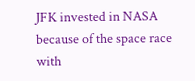JFK invested in NASA because of the space race with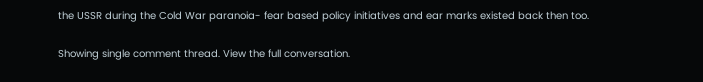the USSR during the Cold War paranoia- fear based policy initiatives and ear marks existed back then too.

Showing single comment thread. View the full conversation.